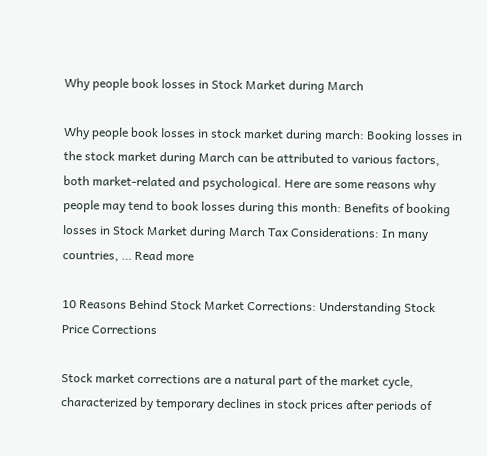Why people book losses in Stock Market during March

Why people book losses in stock market during march: Booking losses in the stock market during March can be attributed to various factors, both market-related and psychological. Here are some reasons why people may tend to book losses during this month: Benefits of booking losses in Stock Market during March Tax Considerations: In many countries, … Read more

10 Reasons Behind Stock Market Corrections: Understanding Stock Price Corrections

Stock market corrections are a natural part of the market cycle, characterized by temporary declines in stock prices after periods of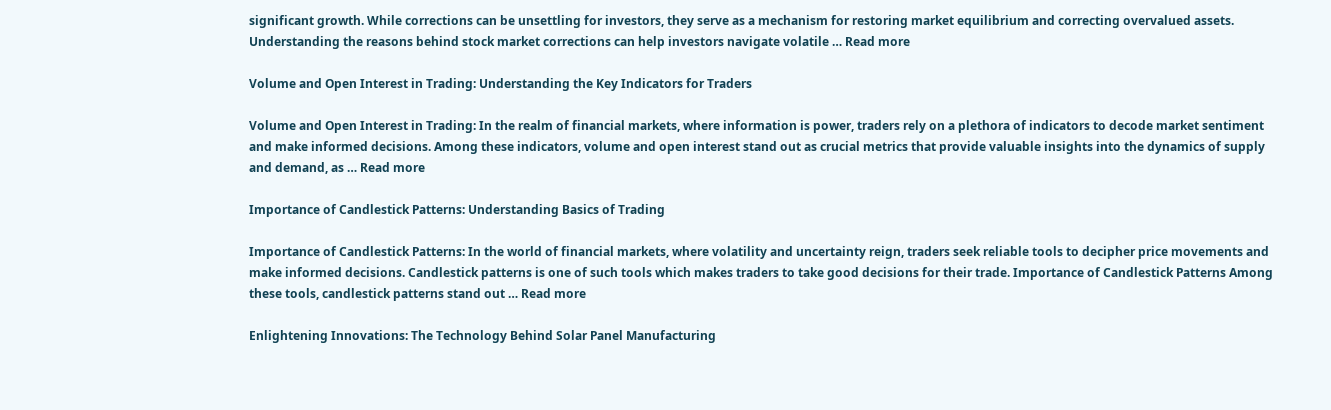significant growth. While corrections can be unsettling for investors, they serve as a mechanism for restoring market equilibrium and correcting overvalued assets. Understanding the reasons behind stock market corrections can help investors navigate volatile … Read more

Volume and Open Interest in Trading: Understanding the Key Indicators for Traders

Volume and Open Interest in Trading: In the realm of financial markets, where information is power, traders rely on a plethora of indicators to decode market sentiment and make informed decisions. Among these indicators, volume and open interest stand out as crucial metrics that provide valuable insights into the dynamics of supply and demand, as … Read more

Importance of Candlestick Patterns: Understanding Basics of Trading

Importance of Candlestick Patterns: In the world of financial markets, where volatility and uncertainty reign, traders seek reliable tools to decipher price movements and make informed decisions. Candlestick patterns is one of such tools which makes traders to take good decisions for their trade. Importance of Candlestick Patterns Among these tools, candlestick patterns stand out … Read more

Enlightening Innovations: The Technology Behind Solar Panel Manufacturing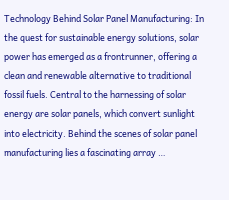Technology Behind Solar Panel Manufacturing: In the quest for sustainable energy solutions, solar power has emerged as a frontrunner, offering a clean and renewable alternative to traditional fossil fuels. Central to the harnessing of solar energy are solar panels, which convert sunlight into electricity. Behind the scenes of solar panel manufacturing lies a fascinating array …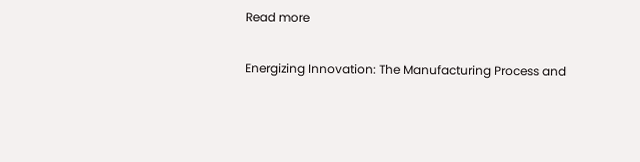Read more

Energizing Innovation: The Manufacturing Process and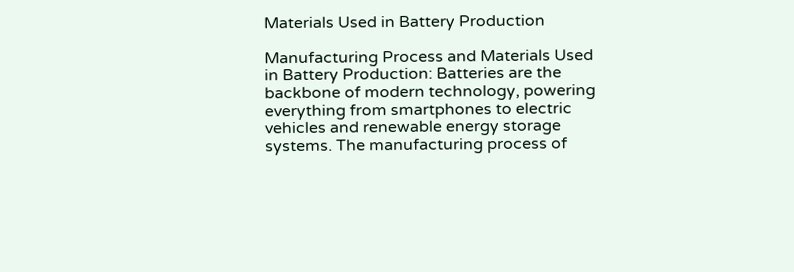Materials Used in Battery Production

Manufacturing Process and Materials Used in Battery Production: Batteries are the backbone of modern technology, powering everything from smartphones to electric vehicles and renewable energy storage systems. The manufacturing process of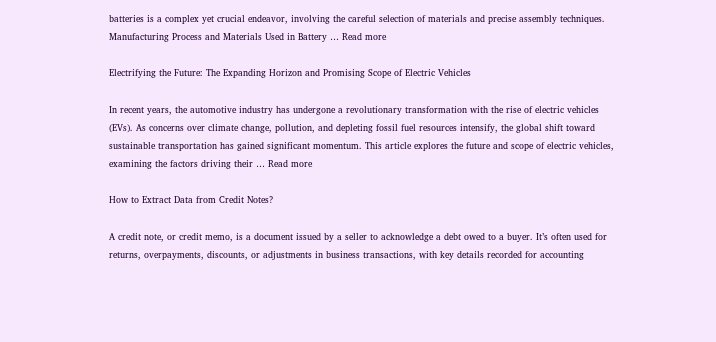batteries is a complex yet crucial endeavor, involving the careful selection of materials and precise assembly techniques. Manufacturing Process and Materials Used in Battery … Read more

Electrifying the Future: The Expanding Horizon and Promising Scope of Electric Vehicles

In recent years, the automotive industry has undergone a revolutionary transformation with the rise of electric vehicles (EVs). As concerns over climate change, pollution, and depleting fossil fuel resources intensify, the global shift toward sustainable transportation has gained significant momentum. This article explores the future and scope of electric vehicles, examining the factors driving their … Read more

How to Extract Data from Credit Notes?

A credit note, or credit memo, is a document issued by a seller to acknowledge a debt owed to a buyer. It’s often used for returns, overpayments, discounts, or adjustments in business transactions, with key details recorded for accounting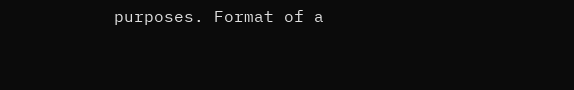purposes. Format of a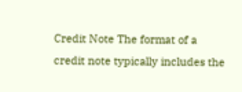Credit Note The format of a credit note typically includes the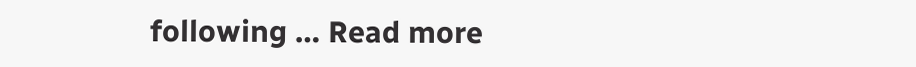following … Read more